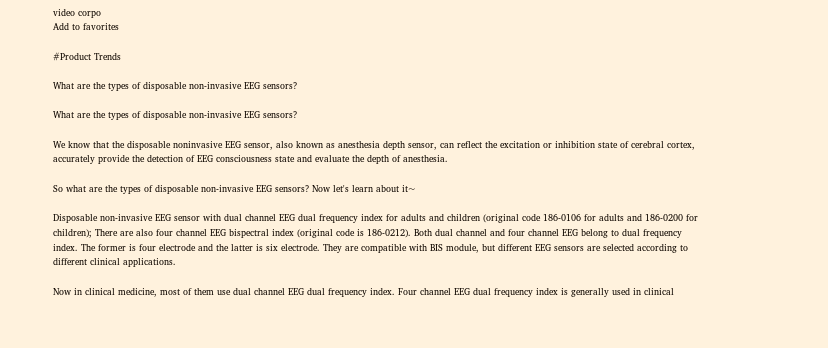video corpo
Add to favorites

#Product Trends

What are the types of disposable non-invasive EEG sensors?

What are the types of disposable non-invasive EEG sensors?

We know that the disposable noninvasive EEG sensor, also known as anesthesia depth sensor, can reflect the excitation or inhibition state of cerebral cortex, accurately provide the detection of EEG consciousness state and evaluate the depth of anesthesia.

So what are the types of disposable non-invasive EEG sensors? Now let's learn about it~

Disposable non-invasive EEG sensor with dual channel EEG dual frequency index for adults and children (original code 186-0106 for adults and 186-0200 for children); There are also four channel EEG bispectral index (original code is 186-0212). Both dual channel and four channel EEG belong to dual frequency index. The former is four electrode and the latter is six electrode. They are compatible with BIS module, but different EEG sensors are selected according to different clinical applications.

Now in clinical medicine, most of them use dual channel EEG dual frequency index. Four channel EEG dual frequency index is generally used in clinical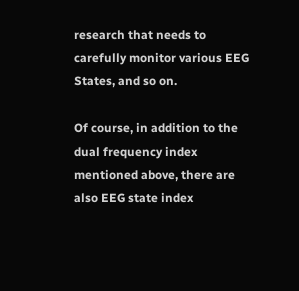research that needs to carefully monitor various EEG States, and so on.

Of course, in addition to the dual frequency index mentioned above, there are also EEG state index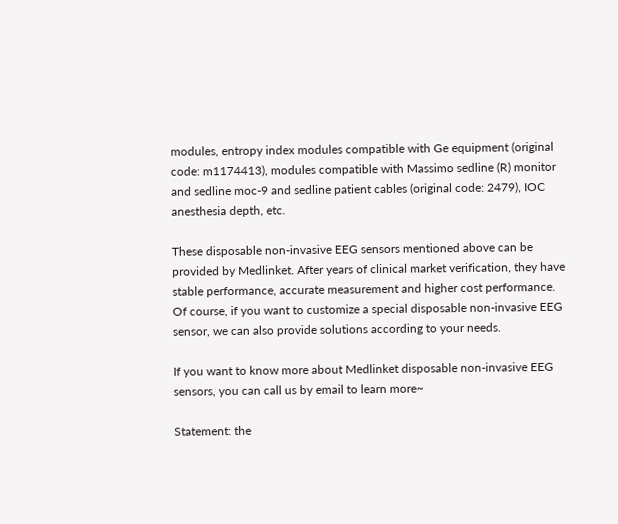modules, entropy index modules compatible with Ge equipment (original code: m1174413), modules compatible with Massimo sedline (R) monitor and sedline moc-9 and sedline patient cables (original code: 2479), IOC anesthesia depth, etc.

These disposable non-invasive EEG sensors mentioned above can be provided by Medlinket. After years of clinical market verification, they have stable performance, accurate measurement and higher cost performance. Of course, if you want to customize a special disposable non-invasive EEG sensor, we can also provide solutions according to your needs.

If you want to know more about Medlinket disposable non-invasive EEG sensors, you can call us by email to learn more~

Statement: the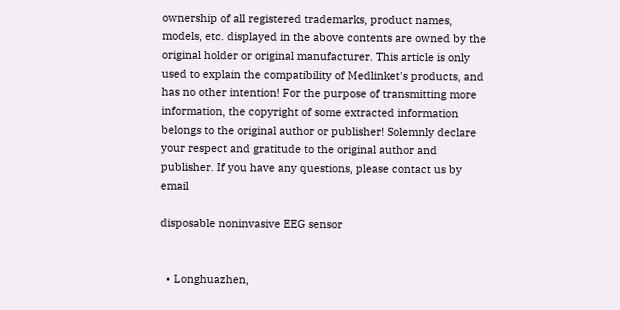ownership of all registered trademarks, product names, models, etc. displayed in the above contents are owned by the original holder or original manufacturer. This article is only used to explain the compatibility of Medlinket's products, and has no other intention! For the purpose of transmitting more information, the copyright of some extracted information belongs to the original author or publisher! Solemnly declare your respect and gratitude to the original author and publisher. If you have any questions, please contact us by email

disposable noninvasive EEG sensor


  • Longhuazhen,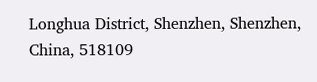Longhua District, Shenzhen, Shenzhen, China, 518109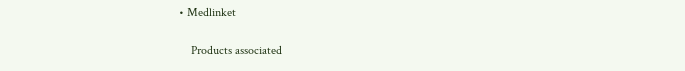• Medlinket

    Products associated